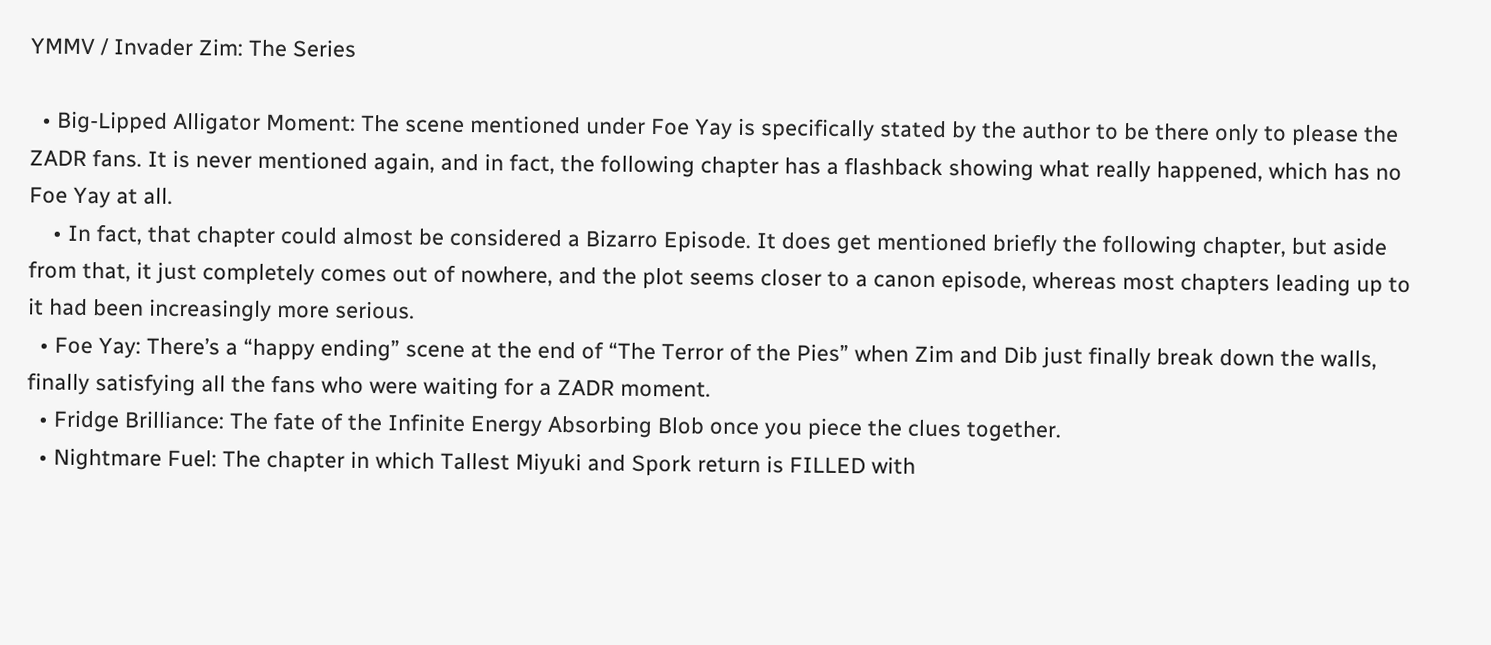YMMV / Invader Zim: The Series

  • Big-Lipped Alligator Moment: The scene mentioned under Foe Yay is specifically stated by the author to be there only to please the ZADR fans. It is never mentioned again, and in fact, the following chapter has a flashback showing what really happened, which has no Foe Yay at all.
    • In fact, that chapter could almost be considered a Bizarro Episode. It does get mentioned briefly the following chapter, but aside from that, it just completely comes out of nowhere, and the plot seems closer to a canon episode, whereas most chapters leading up to it had been increasingly more serious.
  • Foe Yay: There’s a “happy ending” scene at the end of “The Terror of the Pies” when Zim and Dib just finally break down the walls, finally satisfying all the fans who were waiting for a ZADR moment.
  • Fridge Brilliance: The fate of the Infinite Energy Absorbing Blob once you piece the clues together.
  • Nightmare Fuel: The chapter in which Tallest Miyuki and Spork return is FILLED with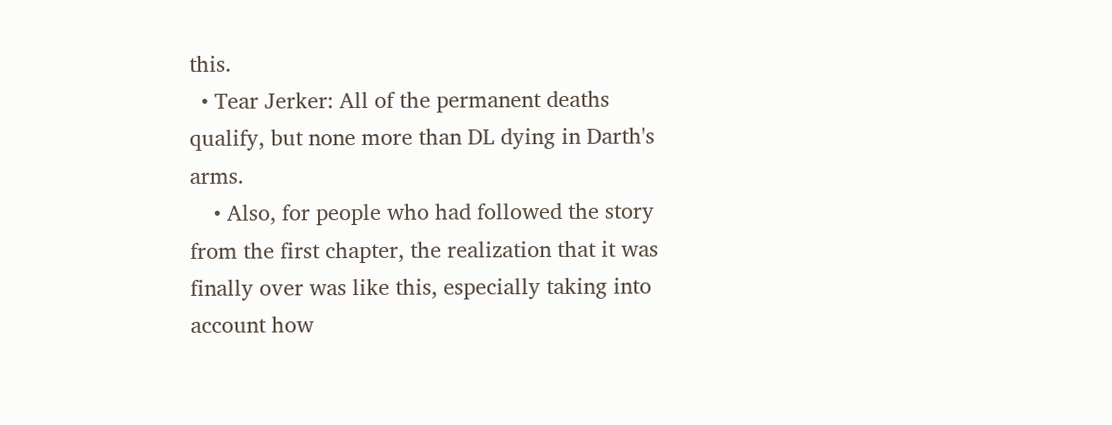this.
  • Tear Jerker: All of the permanent deaths qualify, but none more than DL dying in Darth's arms.
    • Also, for people who had followed the story from the first chapter, the realization that it was finally over was like this, especially taking into account how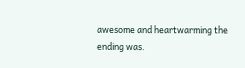awesome and heartwarming the ending was.